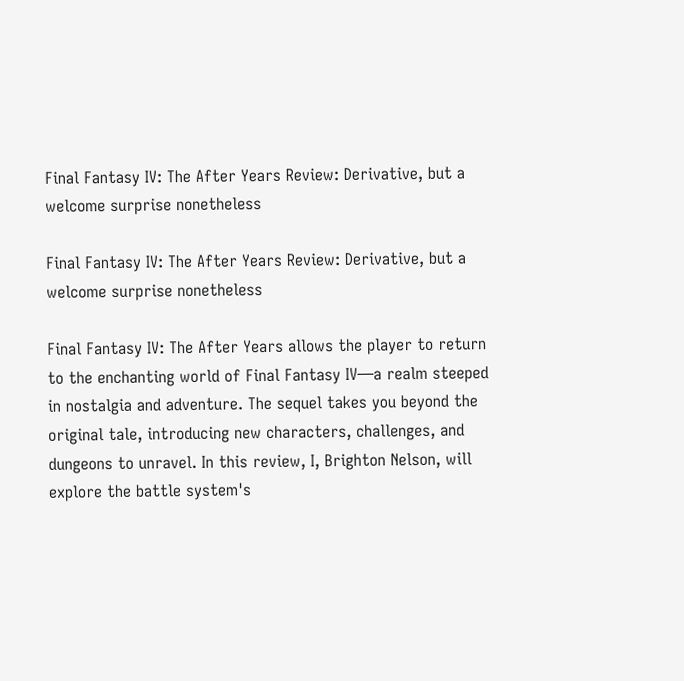Final Fantasy IV: The After Years Review: Derivative, but a welcome surprise nonetheless

Final Fantasy IV: The After Years Review: Derivative, but a welcome surprise nonetheless

Final Fantasy IV: The After Years allows the player to return to the enchanting world of Final Fantasy IV—a realm steeped in nostalgia and adventure. The sequel takes you beyond the original tale, introducing new characters, challenges, and dungeons to unravel. In this review, I, Brighton Nelson, will explore the battle system's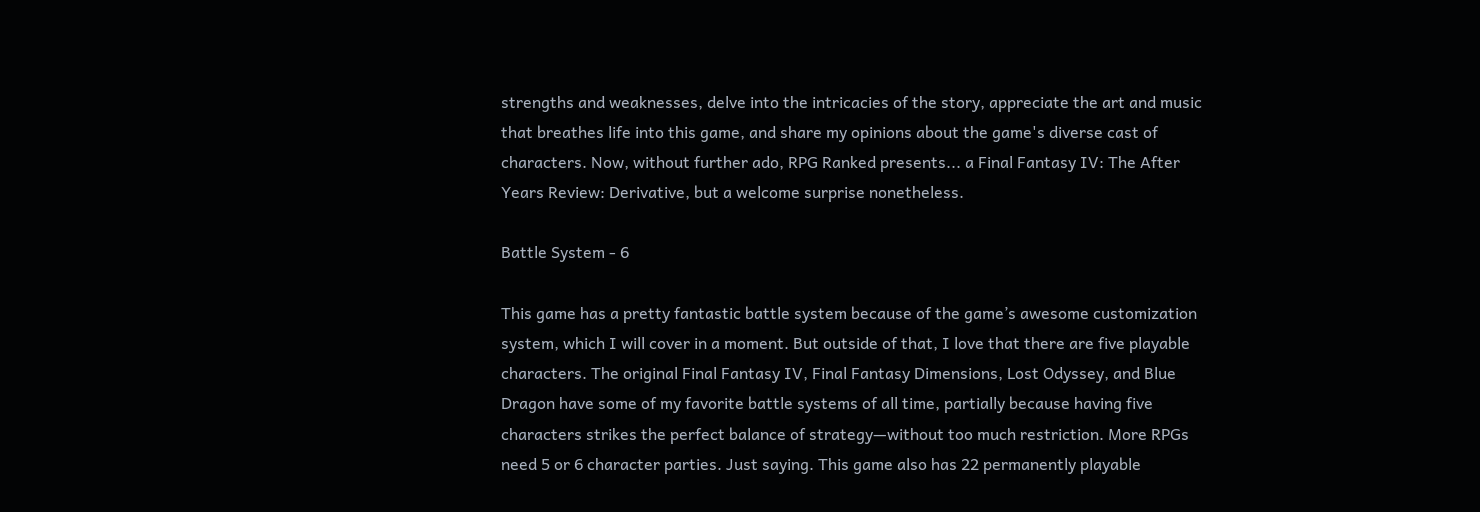strengths and weaknesses, delve into the intricacies of the story, appreciate the art and music that breathes life into this game, and share my opinions about the game's diverse cast of characters. Now, without further ado, RPG Ranked presents... a Final Fantasy IV: The After Years Review: Derivative, but a welcome surprise nonetheless.

Battle System - 6

This game has a pretty fantastic battle system because of the game’s awesome customization system, which I will cover in a moment. But outside of that, I love that there are five playable characters. The original Final Fantasy IV, Final Fantasy Dimensions, Lost Odyssey, and Blue Dragon have some of my favorite battle systems of all time, partially because having five characters strikes the perfect balance of strategy—without too much restriction. More RPGs need 5 or 6 character parties. Just saying. This game also has 22 permanently playable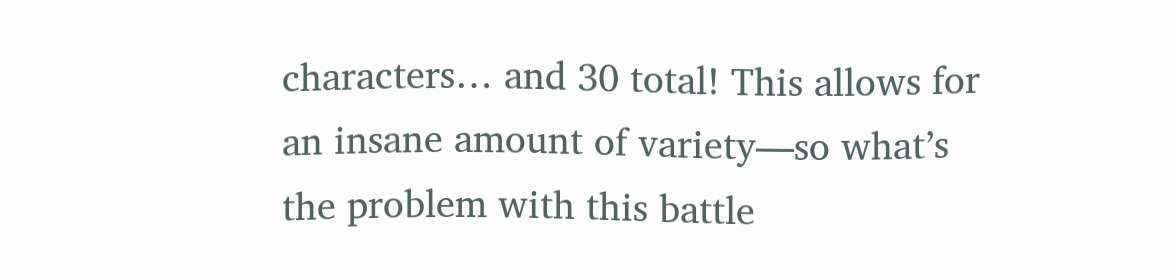characters… and 30 total! This allows for an insane amount of variety—so what’s the problem with this battle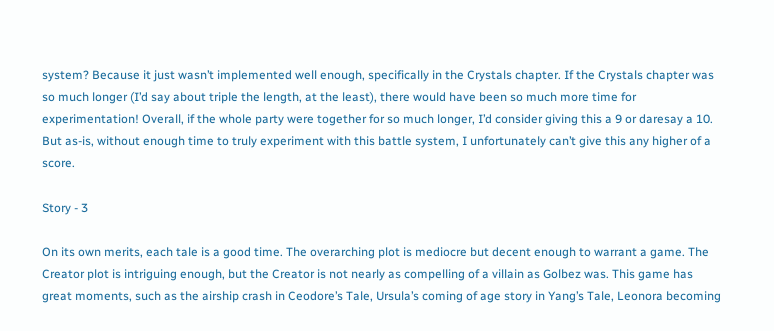system? Because it just wasn’t implemented well enough, specifically in the Crystals chapter. If the Crystals chapter was so much longer (I’d say about triple the length, at the least), there would have been so much more time for experimentation! Overall, if the whole party were together for so much longer, I’d consider giving this a 9 or daresay a 10. But as-is, without enough time to truly experiment with this battle system, I unfortunately can’t give this any higher of a score.

Story - 3

On its own merits, each tale is a good time. The overarching plot is mediocre but decent enough to warrant a game. The Creator plot is intriguing enough, but the Creator is not nearly as compelling of a villain as Golbez was. This game has great moments, such as the airship crash in Ceodore’s Tale, Ursula’s coming of age story in Yang’s Tale, Leonora becoming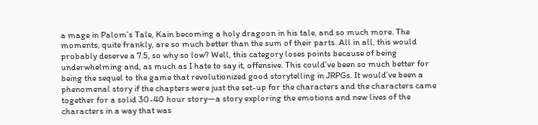a mage in Palom’s Tale, Kain becoming a holy dragoon in his tale, and so much more. The moments, quite frankly, are so much better than the sum of their parts. All in all, this would probably deserve a 7.5, so why so low? Well, this category loses points because of being underwhelming and, as much as I hate to say it, offensive. This could’ve been so much better for being the sequel to the game that revolutionized good storytelling in JRPGs. It would’ve been a phenomenal story if the chapters were just the set-up for the characters and the characters came together for a solid 30-40 hour story—a story exploring the emotions and new lives of the characters in a way that was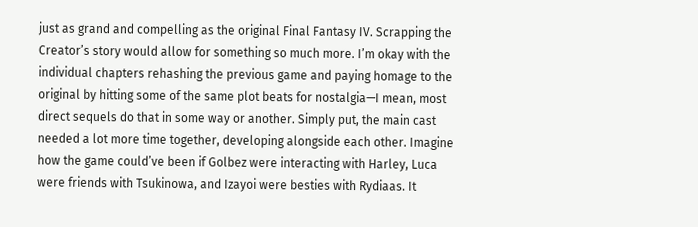just as grand and compelling as the original Final Fantasy IV. Scrapping the Creator’s story would allow for something so much more. I’m okay with the individual chapters rehashing the previous game and paying homage to the original by hitting some of the same plot beats for nostalgia—I mean, most direct sequels do that in some way or another. Simply put, the main cast needed a lot more time together, developing alongside each other. Imagine how the game could’ve been if Golbez were interacting with Harley, Luca were friends with Tsukinowa, and Izayoi were besties with Rydiaas. It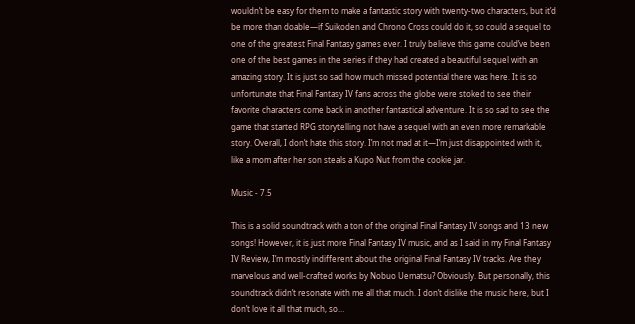wouldn’t be easy for them to make a fantastic story with twenty-two characters, but it’d be more than doable—if Suikoden and Chrono Cross could do it, so could a sequel to one of the greatest Final Fantasy games ever. I truly believe this game could’ve been one of the best games in the series if they had created a beautiful sequel with an amazing story. It is just so sad how much missed potential there was here. It is so unfortunate that Final Fantasy IV fans across the globe were stoked to see their favorite characters come back in another fantastical adventure. It is so sad to see the game that started RPG storytelling not have a sequel with an even more remarkable story. Overall, I don’t hate this story. I’m not mad at it—I’m just disappointed with it, like a mom after her son steals a Kupo Nut from the cookie jar.

Music - 7.5

This is a solid soundtrack with a ton of the original Final Fantasy IV songs and 13 new songs! However, it is just more Final Fantasy IV music, and as I said in my Final Fantasy IV Review, I’m mostly indifferent about the original Final Fantasy IV tracks. Are they marvelous and well-crafted works by Nobuo Uematsu? Obviously. But personally, this soundtrack didn’t resonate with me all that much. I don’t dislike the music here, but I don’t love it all that much, so…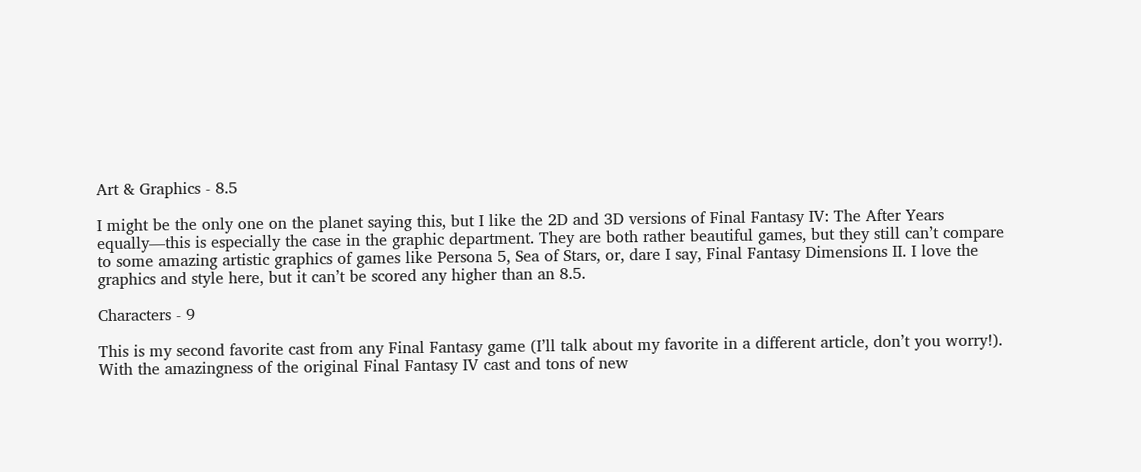Art & Graphics - 8.5

I might be the only one on the planet saying this, but I like the 2D and 3D versions of Final Fantasy IV: The After Years equally—this is especially the case in the graphic department. They are both rather beautiful games, but they still can’t compare to some amazing artistic graphics of games like Persona 5, Sea of Stars, or, dare I say, Final Fantasy Dimensions II. I love the graphics and style here, but it can’t be scored any higher than an 8.5.

Characters - 9

This is my second favorite cast from any Final Fantasy game (I’ll talk about my favorite in a different article, don’t you worry!). With the amazingness of the original Final Fantasy IV cast and tons of new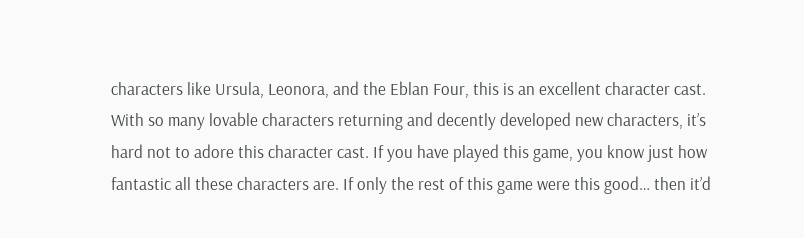characters like Ursula, Leonora, and the Eblan Four, this is an excellent character cast. With so many lovable characters returning and decently developed new characters, it’s hard not to adore this character cast. If you have played this game, you know just how fantastic all these characters are. If only the rest of this game were this good… then it’d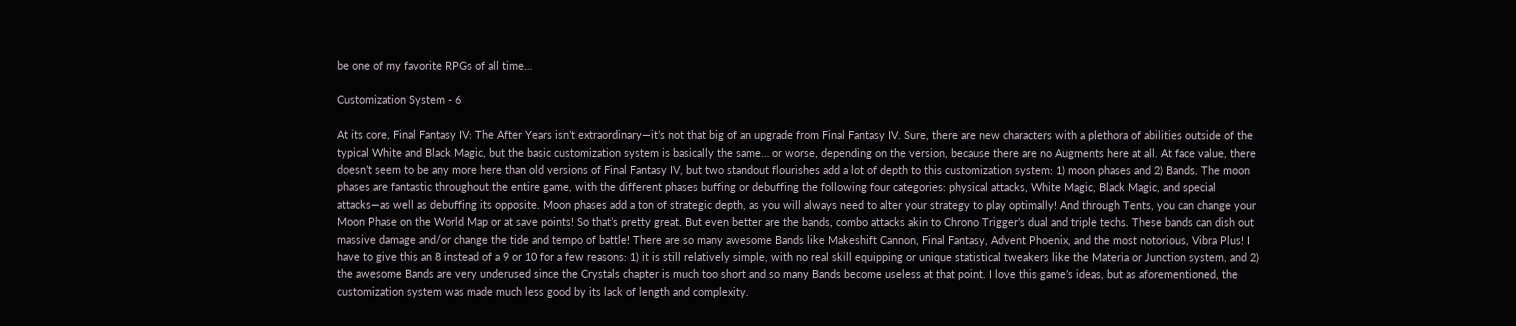be one of my favorite RPGs of all time…

Customization System - 6

At its core, Final Fantasy IV: The After Years isn’t extraordinary—it’s not that big of an upgrade from Final Fantasy IV. Sure, there are new characters with a plethora of abilities outside of the typical White and Black Magic, but the basic customization system is basically the same… or worse, depending on the version, because there are no Augments here at all. At face value, there doesn’t seem to be any more here than old versions of Final Fantasy IV, but two standout flourishes add a lot of depth to this customization system: 1) moon phases and 2) Bands. The moon phases are fantastic throughout the entire game, with the different phases buffing or debuffing the following four categories: physical attacks, White Magic, Black Magic, and special attacks—as well as debuffing its opposite. Moon phases add a ton of strategic depth, as you will always need to alter your strategy to play optimally! And through Tents, you can change your Moon Phase on the World Map or at save points! So that’s pretty great. But even better are the bands, combo attacks akin to Chrono Trigger’s dual and triple techs. These bands can dish out massive damage and/or change the tide and tempo of battle! There are so many awesome Bands like Makeshift Cannon, Final Fantasy, Advent Phoenix, and the most notorious, Vibra Plus! I have to give this an 8 instead of a 9 or 10 for a few reasons: 1) it is still relatively simple, with no real skill equipping or unique statistical tweakers like the Materia or Junction system, and 2) the awesome Bands are very underused since the Crystals chapter is much too short and so many Bands become useless at that point. I love this game’s ideas, but as aforementioned, the customization system was made much less good by its lack of length and complexity.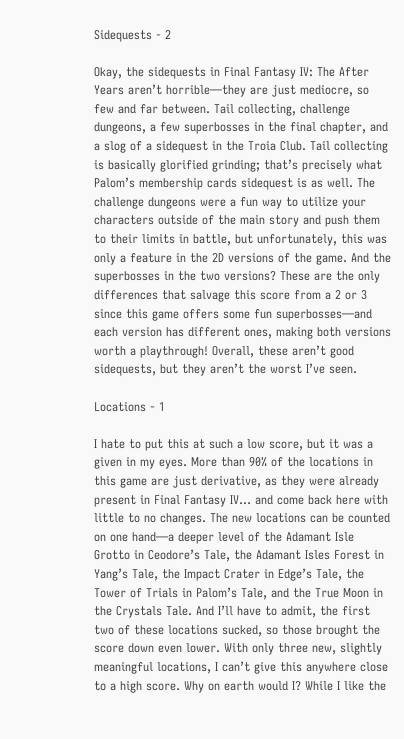Sidequests - 2

Okay, the sidequests in Final Fantasy IV: The After Years aren’t horrible—they are just mediocre, so few and far between. Tail collecting, challenge dungeons, a few superbosses in the final chapter, and a slog of a sidequest in the Troia Club. Tail collecting is basically glorified grinding; that’s precisely what Palom’s membership cards sidequest is as well. The challenge dungeons were a fun way to utilize your characters outside of the main story and push them to their limits in battle, but unfortunately, this was only a feature in the 2D versions of the game. And the superbosses in the two versions? These are the only differences that salvage this score from a 2 or 3 since this game offers some fun superbosses—and each version has different ones, making both versions worth a playthrough! Overall, these aren’t good sidequests, but they aren’t the worst I’ve seen.

Locations - 1

I hate to put this at such a low score, but it was a given in my eyes. More than 90% of the locations in this game are just derivative, as they were already present in Final Fantasy IV… and come back here with little to no changes. The new locations can be counted on one hand—a deeper level of the Adamant Isle Grotto in Ceodore’s Tale, the Adamant Isles Forest in Yang’s Tale, the Impact Crater in Edge’s Tale, the Tower of Trials in Palom’s Tale, and the True Moon in the Crystals Tale. And I’ll have to admit, the first two of these locations sucked, so those brought the score down even lower. With only three new, slightly meaningful locations, I can’t give this anywhere close to a high score. Why on earth would I? While I like the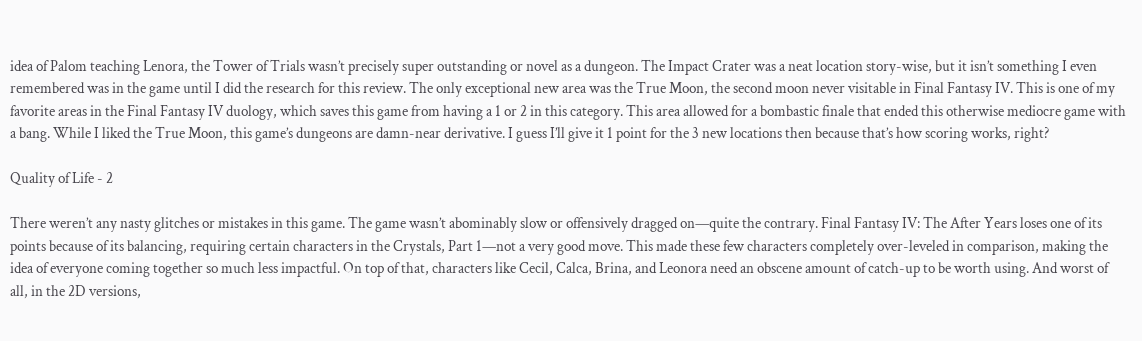idea of Palom teaching Lenora, the Tower of Trials wasn’t precisely super outstanding or novel as a dungeon. The Impact Crater was a neat location story-wise, but it isn’t something I even remembered was in the game until I did the research for this review. The only exceptional new area was the True Moon, the second moon never visitable in Final Fantasy IV. This is one of my favorite areas in the Final Fantasy IV duology, which saves this game from having a 1 or 2 in this category. This area allowed for a bombastic finale that ended this otherwise mediocre game with a bang. While I liked the True Moon, this game’s dungeons are damn-near derivative. I guess I’ll give it 1 point for the 3 new locations then because that’s how scoring works, right?

Quality of Life - 2

There weren’t any nasty glitches or mistakes in this game. The game wasn’t abominably slow or offensively dragged on—quite the contrary. Final Fantasy IV: The After Years loses one of its points because of its balancing, requiring certain characters in the Crystals, Part 1—not a very good move. This made these few characters completely over-leveled in comparison, making the idea of everyone coming together so much less impactful. On top of that, characters like Cecil, Calca, Brina, and Leonora need an obscene amount of catch-up to be worth using. And worst of all, in the 2D versions,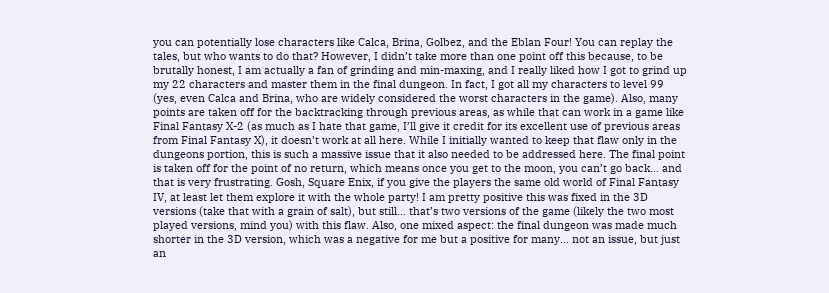you can potentially lose characters like Calca, Brina, Golbez, and the Eblan Four! You can replay the tales, but who wants to do that? However, I didn’t take more than one point off this because, to be brutally honest, I am actually a fan of grinding and min-maxing, and I really liked how I got to grind up my 22 characters and master them in the final dungeon. In fact, I got all my characters to level 99 (yes, even Calca and Brina, who are widely considered the worst characters in the game). Also, many points are taken off for the backtracking through previous areas, as while that can work in a game like Final Fantasy X-2 (as much as I hate that game, I’ll give it credit for its excellent use of previous areas from Final Fantasy X), it doesn’t work at all here. While I initially wanted to keep that flaw only in the dungeons portion, this is such a massive issue that it also needed to be addressed here. The final point is taken off for the point of no return, which means once you get to the moon, you can’t go back… and that is very frustrating. Gosh, Square Enix, if you give the players the same old world of Final Fantasy IV, at least let them explore it with the whole party! I am pretty positive this was fixed in the 3D versions (take that with a grain of salt), but still… that’s two versions of the game (likely the two most played versions, mind you) with this flaw. Also, one mixed aspect: the final dungeon was made much shorter in the 3D version, which was a negative for me but a positive for many… not an issue, but just an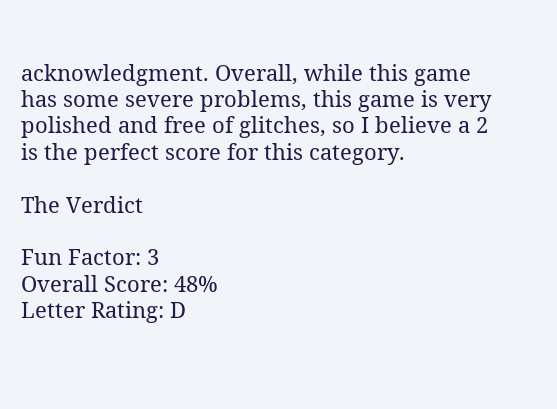acknowledgment. Overall, while this game has some severe problems, this game is very polished and free of glitches, so I believe a 2 is the perfect score for this category.

The Verdict

Fun Factor: 3
Overall Score: 48%
Letter Rating: D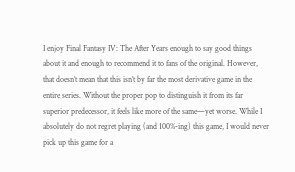I enjoy Final Fantasy IV: The After Years enough to say good things about it and enough to recommend it to fans of the original. However, that doesn’t mean that this isn’t by far the most derivative game in the entire series. Without the proper pop to distinguish it from its far superior predecessor, it feels like more of the same—yet worse. While I absolutely do not regret playing (and 100%-ing) this game, I would never pick up this game for a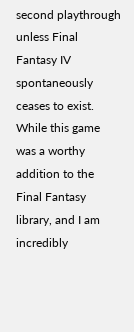second playthrough unless Final Fantasy IV spontaneously ceases to exist. While this game was a worthy addition to the Final Fantasy library, and I am incredibly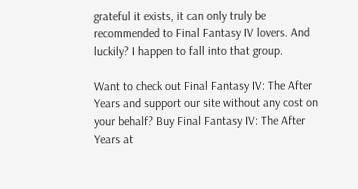grateful it exists, it can only truly be recommended to Final Fantasy IV lovers. And luckily? I happen to fall into that group.

Want to check out Final Fantasy IV: The After Years and support our site without any cost on your behalf? Buy Final Fantasy IV: The After Years at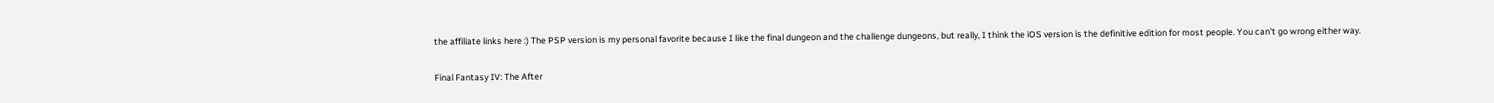the affiliate links here :) The PSP version is my personal favorite because I like the final dungeon and the challenge dungeons, but really, I think the iOS version is the definitive edition for most people. You can't go wrong either way.

Final Fantasy IV: The After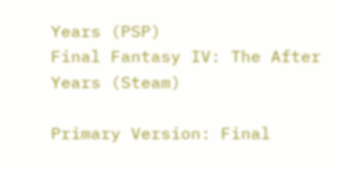Years (PSP)
Final Fantasy IV: The After Years (Steam)

Primary Version: Final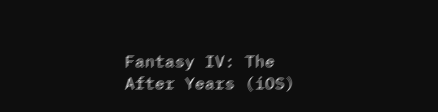Fantasy IV: The After Years (iOS)